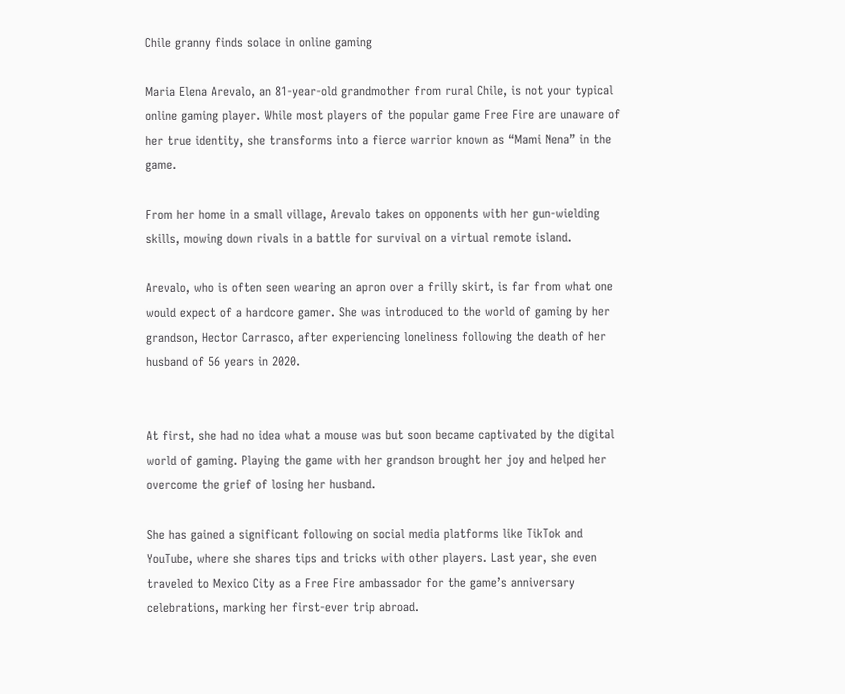Chile granny finds solace in online gaming

Maria Elena Arevalo, an 81-year-old grandmother from rural Chile, is not your typical online gaming player. While most players of the popular game Free Fire are unaware of her true identity, she transforms into a fierce warrior known as “Mami Nena” in the game.

From her home in a small village, Arevalo takes on opponents with her gun-wielding skills, mowing down rivals in a battle for survival on a virtual remote island.

Arevalo, who is often seen wearing an apron over a frilly skirt, is far from what one would expect of a hardcore gamer. She was introduced to the world of gaming by her grandson, Hector Carrasco, after experiencing loneliness following the death of her husband of 56 years in 2020.


At first, she had no idea what a mouse was but soon became captivated by the digital world of gaming. Playing the game with her grandson brought her joy and helped her overcome the grief of losing her husband.

She has gained a significant following on social media platforms like TikTok and YouTube, where she shares tips and tricks with other players. Last year, she even traveled to Mexico City as a Free Fire ambassador for the game’s anniversary celebrations, marking her first-ever trip abroad.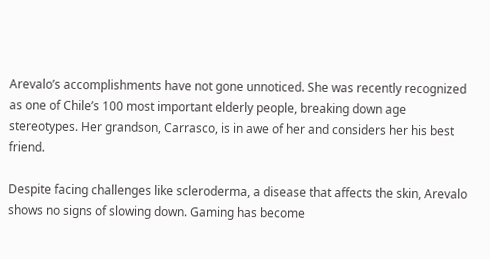Arevalo’s accomplishments have not gone unnoticed. She was recently recognized as one of Chile’s 100 most important elderly people, breaking down age stereotypes. Her grandson, Carrasco, is in awe of her and considers her his best friend.

Despite facing challenges like scleroderma, a disease that affects the skin, Arevalo shows no signs of slowing down. Gaming has become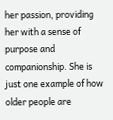her passion, providing her with a sense of purpose and companionship. She is just one example of how older people are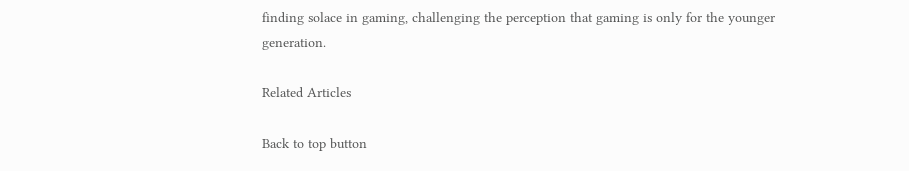finding solace in gaming, challenging the perception that gaming is only for the younger generation.

Related Articles

Back to top button